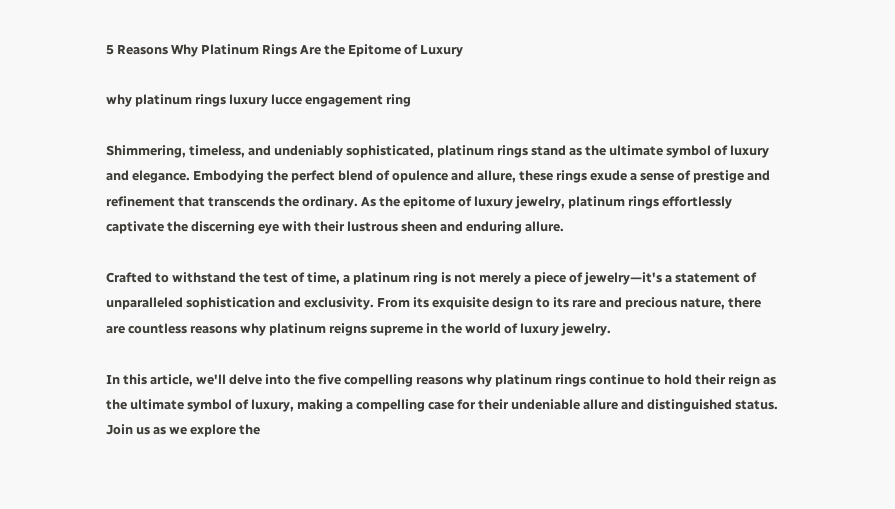5 Reasons Why Platinum Rings Are the Epitome of Luxury

why platinum rings luxury lucce engagement ring

Shimmering, timeless, and undeniably sophisticated, platinum rings stand as the ultimate symbol of luxury and elegance. Embodying the perfect blend of opulence and allure, these rings exude a sense of prestige and refinement that transcends the ordinary. As the epitome of luxury jewelry, platinum rings effortlessly captivate the discerning eye with their lustrous sheen and enduring allure.

Crafted to withstand the test of time, a platinum ring is not merely a piece of jewelry—it's a statement of unparalleled sophistication and exclusivity. From its exquisite design to its rare and precious nature, there are countless reasons why platinum reigns supreme in the world of luxury jewelry.

In this article, we'll delve into the five compelling reasons why platinum rings continue to hold their reign as the ultimate symbol of luxury, making a compelling case for their undeniable allure and distinguished status. Join us as we explore the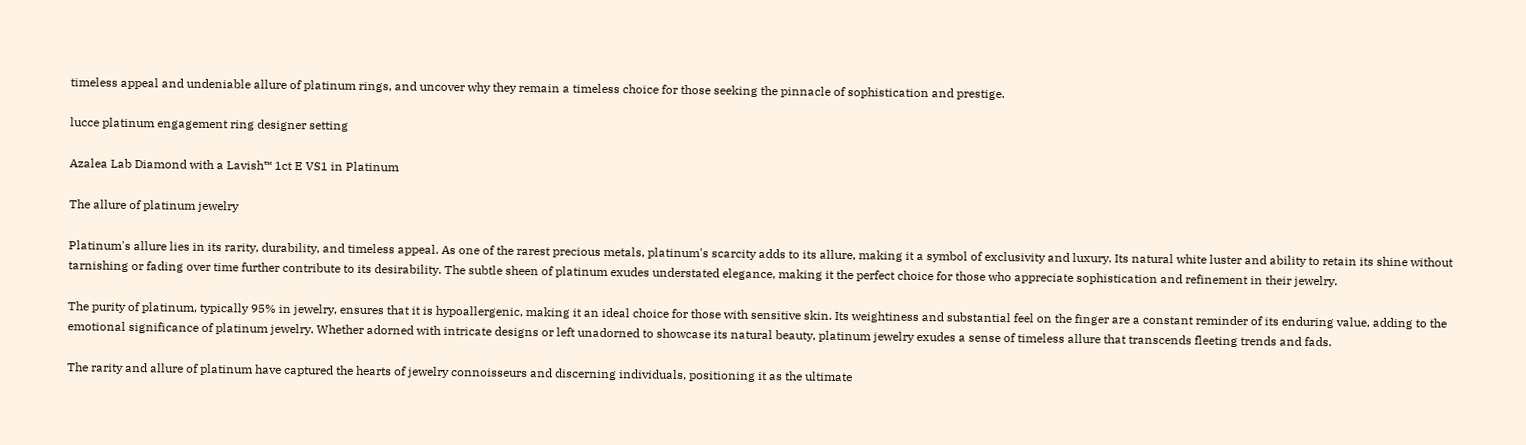timeless appeal and undeniable allure of platinum rings, and uncover why they remain a timeless choice for those seeking the pinnacle of sophistication and prestige.

lucce platinum engagement ring designer setting

Azalea Lab Diamond with a Lavish™ 1ct E VS1 in Platinum

The allure of platinum jewelry

Platinum's allure lies in its rarity, durability, and timeless appeal. As one of the rarest precious metals, platinum's scarcity adds to its allure, making it a symbol of exclusivity and luxury. Its natural white luster and ability to retain its shine without tarnishing or fading over time further contribute to its desirability. The subtle sheen of platinum exudes understated elegance, making it the perfect choice for those who appreciate sophistication and refinement in their jewelry.

The purity of platinum, typically 95% in jewelry, ensures that it is hypoallergenic, making it an ideal choice for those with sensitive skin. Its weightiness and substantial feel on the finger are a constant reminder of its enduring value, adding to the emotional significance of platinum jewelry. Whether adorned with intricate designs or left unadorned to showcase its natural beauty, platinum jewelry exudes a sense of timeless allure that transcends fleeting trends and fads.

The rarity and allure of platinum have captured the hearts of jewelry connoisseurs and discerning individuals, positioning it as the ultimate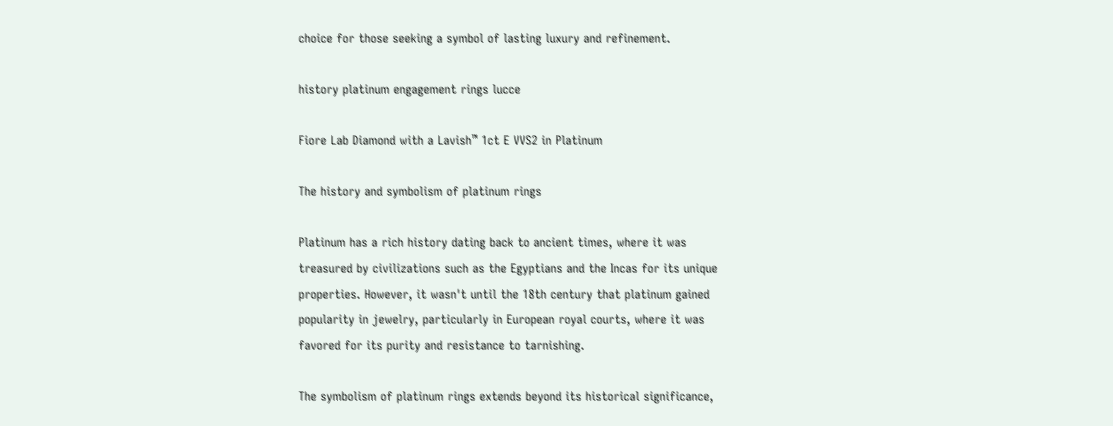choice for those seeking a symbol of lasting luxury and refinement.

history platinum engagement rings lucce

Fiore Lab Diamond with a Lavish™ 1ct E VVS2 in Platinum

The history and symbolism of platinum rings

Platinum has a rich history dating back to ancient times, where it was treasured by civilizations such as the Egyptians and the Incas for its unique properties. However, it wasn't until the 18th century that platinum gained popularity in jewelry, particularly in European royal courts, where it was favored for its purity and resistance to tarnishing.

The symbolism of platinum rings extends beyond its historical significance,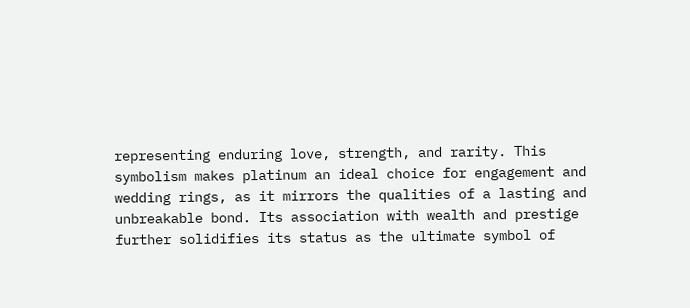representing enduring love, strength, and rarity. This symbolism makes platinum an ideal choice for engagement and wedding rings, as it mirrors the qualities of a lasting and unbreakable bond. Its association with wealth and prestige further solidifies its status as the ultimate symbol of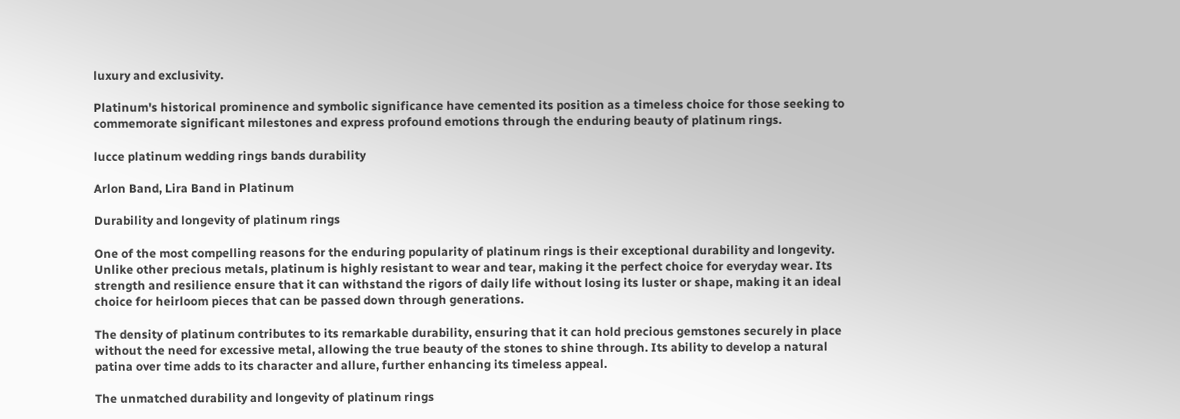luxury and exclusivity.

Platinum's historical prominence and symbolic significance have cemented its position as a timeless choice for those seeking to commemorate significant milestones and express profound emotions through the enduring beauty of platinum rings.

lucce platinum wedding rings bands durability

Arlon Band, Lira Band in Platinum

Durability and longevity of platinum rings

One of the most compelling reasons for the enduring popularity of platinum rings is their exceptional durability and longevity. Unlike other precious metals, platinum is highly resistant to wear and tear, making it the perfect choice for everyday wear. Its strength and resilience ensure that it can withstand the rigors of daily life without losing its luster or shape, making it an ideal choice for heirloom pieces that can be passed down through generations.

The density of platinum contributes to its remarkable durability, ensuring that it can hold precious gemstones securely in place without the need for excessive metal, allowing the true beauty of the stones to shine through. Its ability to develop a natural patina over time adds to its character and allure, further enhancing its timeless appeal.

The unmatched durability and longevity of platinum rings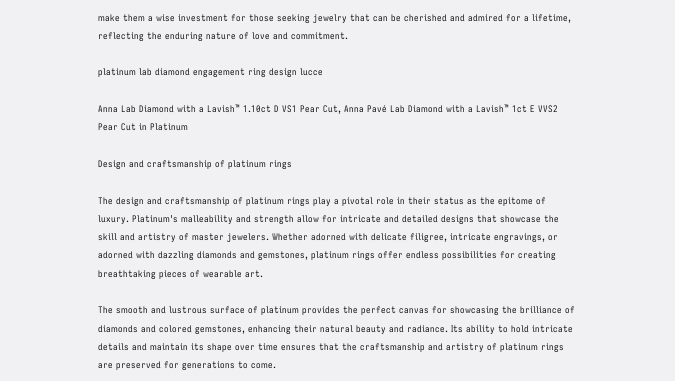make them a wise investment for those seeking jewelry that can be cherished and admired for a lifetime, reflecting the enduring nature of love and commitment.

platinum lab diamond engagement ring design lucce

Anna Lab Diamond with a Lavish™ 1.10ct D VS1 Pear Cut, Anna Pavé Lab Diamond with a Lavish™ 1ct E VVS2 Pear Cut in Platinum

Design and craftsmanship of platinum rings

The design and craftsmanship of platinum rings play a pivotal role in their status as the epitome of luxury. Platinum's malleability and strength allow for intricate and detailed designs that showcase the skill and artistry of master jewelers. Whether adorned with delicate filigree, intricate engravings, or adorned with dazzling diamonds and gemstones, platinum rings offer endless possibilities for creating breathtaking pieces of wearable art.

The smooth and lustrous surface of platinum provides the perfect canvas for showcasing the brilliance of diamonds and colored gemstones, enhancing their natural beauty and radiance. Its ability to hold intricate details and maintain its shape over time ensures that the craftsmanship and artistry of platinum rings are preserved for generations to come.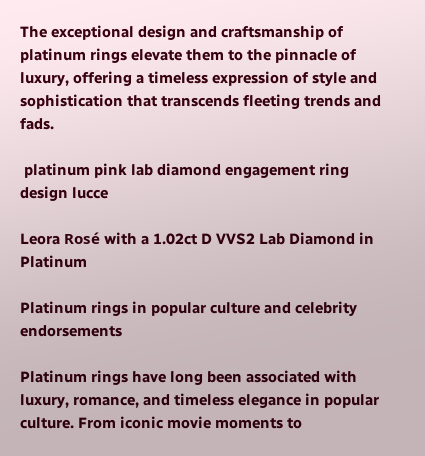The exceptional design and craftsmanship of platinum rings elevate them to the pinnacle of luxury, offering a timeless expression of style and sophistication that transcends fleeting trends and fads.

 platinum pink lab diamond engagement ring design lucce

Leora Rosé with a 1.02ct D VVS2 Lab Diamond in Platinum

Platinum rings in popular culture and celebrity endorsements

Platinum rings have long been associated with luxury, romance, and timeless elegance in popular culture. From iconic movie moments to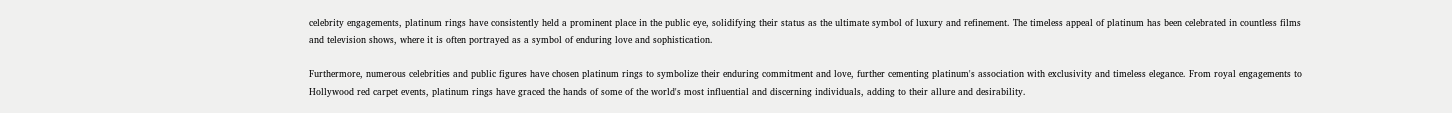celebrity engagements, platinum rings have consistently held a prominent place in the public eye, solidifying their status as the ultimate symbol of luxury and refinement. The timeless appeal of platinum has been celebrated in countless films and television shows, where it is often portrayed as a symbol of enduring love and sophistication.

Furthermore, numerous celebrities and public figures have chosen platinum rings to symbolize their enduring commitment and love, further cementing platinum's association with exclusivity and timeless elegance. From royal engagements to Hollywood red carpet events, platinum rings have graced the hands of some of the world's most influential and discerning individuals, adding to their allure and desirability.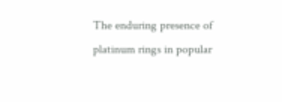The enduring presence of platinum rings in popular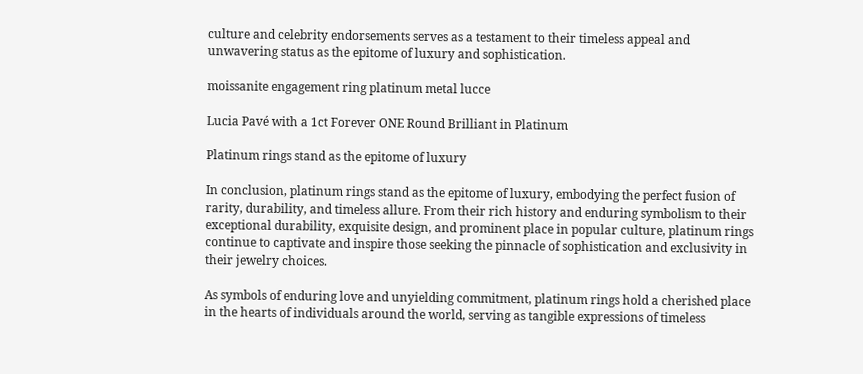culture and celebrity endorsements serves as a testament to their timeless appeal and unwavering status as the epitome of luxury and sophistication.

moissanite engagement ring platinum metal lucce

Lucia Pavé with a 1ct Forever ONE Round Brilliant in Platinum

Platinum rings stand as the epitome of luxury

In conclusion, platinum rings stand as the epitome of luxury, embodying the perfect fusion of rarity, durability, and timeless allure. From their rich history and enduring symbolism to their exceptional durability, exquisite design, and prominent place in popular culture, platinum rings continue to captivate and inspire those seeking the pinnacle of sophistication and exclusivity in their jewelry choices.

As symbols of enduring love and unyielding commitment, platinum rings hold a cherished place in the hearts of individuals around the world, serving as tangible expressions of timeless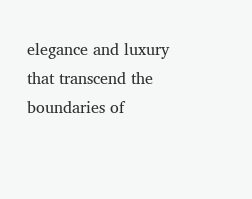elegance and luxury that transcend the boundaries of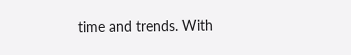time and trends. With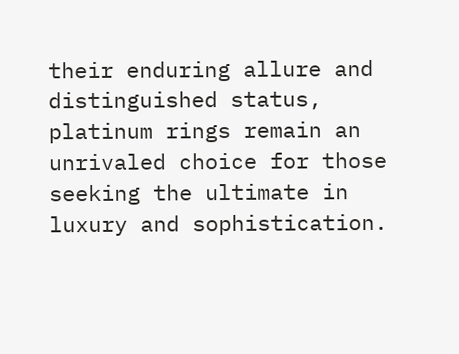their enduring allure and distinguished status, platinum rings remain an unrivaled choice for those seeking the ultimate in luxury and sophistication.